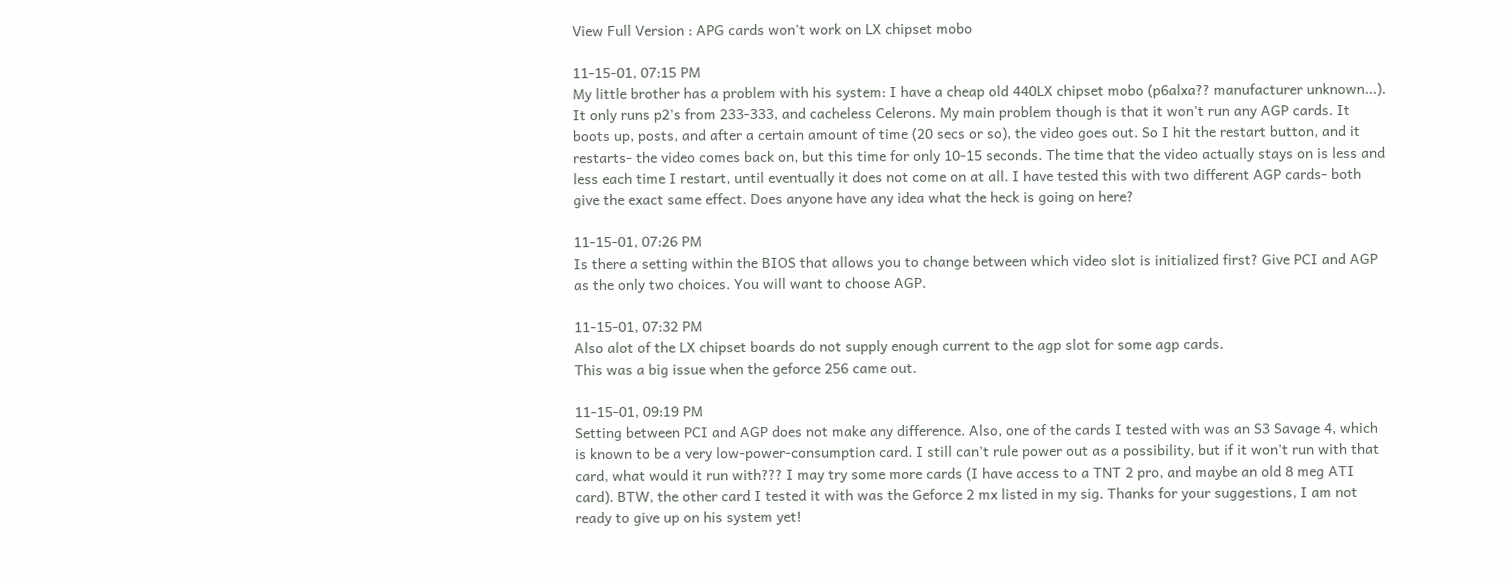View Full Version : APG cards won't work on LX chipset mobo

11-15-01, 07:15 PM
My little brother has a problem with his system: I have a cheap old 440LX chipset mobo (p6alxa?? manufacturer unknown...). It only runs p2's from 233-333, and cacheless Celerons. My main problem though is that it won't run any AGP cards. It boots up, posts, and after a certain amount of time (20 secs or so), the video goes out. So I hit the restart button, and it restarts- the video comes back on, but this time for only 10-15 seconds. The time that the video actually stays on is less and less each time I restart, until eventually it does not come on at all. I have tested this with two different AGP cards- both give the exact same effect. Does anyone have any idea what the heck is going on here?

11-15-01, 07:26 PM
Is there a setting within the BIOS that allows you to change between which video slot is initialized first? Give PCI and AGP as the only two choices. You will want to choose AGP.

11-15-01, 07:32 PM
Also alot of the LX chipset boards do not supply enough current to the agp slot for some agp cards.
This was a big issue when the geforce 256 came out.

11-15-01, 09:19 PM
Setting between PCI and AGP does not make any difference. Also, one of the cards I tested with was an S3 Savage 4, which is known to be a very low-power-consumption card. I still can't rule power out as a possibility, but if it won't run with that card, what would it run with??? I may try some more cards (I have access to a TNT 2 pro, and maybe an old 8 meg ATI card). BTW, the other card I tested it with was the Geforce 2 mx listed in my sig. Thanks for your suggestions, I am not ready to give up on his system yet!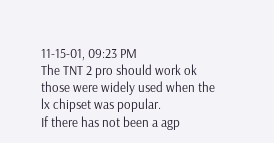11-15-01, 09:23 PM
The TNT 2 pro should work ok those were widely used when the lx chipset was popular.
If there has not been a agp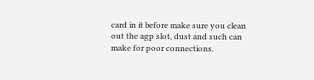card in it before make sure you clean out the agp slot, dust and such can make for poor connections.